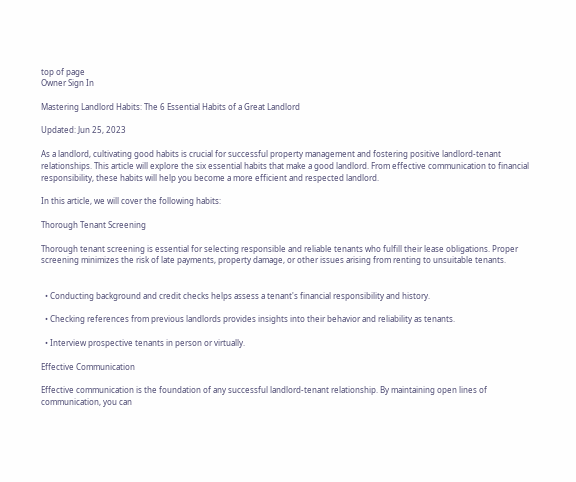top of page
Owner Sign In

Mastering Landlord Habits: The 6 Essential Habits of a Great Landlord

Updated: Jun 25, 2023

As a landlord, cultivating good habits is crucial for successful property management and fostering positive landlord-tenant relationships. This article will explore the six essential habits that make a good landlord. From effective communication to financial responsibility, these habits will help you become a more efficient and respected landlord.

In this article, we will cover the following habits:

Thorough Tenant Screening

Thorough tenant screening is essential for selecting responsible and reliable tenants who fulfill their lease obligations. Proper screening minimizes the risk of late payments, property damage, or other issues arising from renting to unsuitable tenants.


  • Conducting background and credit checks helps assess a tenant's financial responsibility and history.

  • Checking references from previous landlords provides insights into their behavior and reliability as tenants.

  • Interview prospective tenants in person or virtually.

Effective Communication

Effective communication is the foundation of any successful landlord-tenant relationship. By maintaining open lines of communication, you can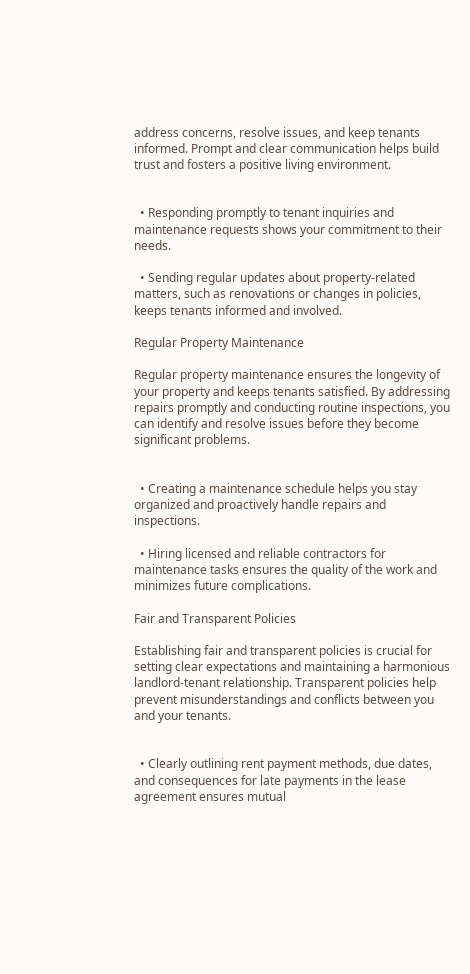address concerns, resolve issues, and keep tenants informed. Prompt and clear communication helps build trust and fosters a positive living environment.


  • Responding promptly to tenant inquiries and maintenance requests shows your commitment to their needs.

  • Sending regular updates about property-related matters, such as renovations or changes in policies, keeps tenants informed and involved.

Regular Property Maintenance

Regular property maintenance ensures the longevity of your property and keeps tenants satisfied. By addressing repairs promptly and conducting routine inspections, you can identify and resolve issues before they become significant problems.


  • Creating a maintenance schedule helps you stay organized and proactively handle repairs and inspections.

  • Hiring licensed and reliable contractors for maintenance tasks ensures the quality of the work and minimizes future complications.

Fair and Transparent Policies

Establishing fair and transparent policies is crucial for setting clear expectations and maintaining a harmonious landlord-tenant relationship. Transparent policies help prevent misunderstandings and conflicts between you and your tenants.


  • Clearly outlining rent payment methods, due dates, and consequences for late payments in the lease agreement ensures mutual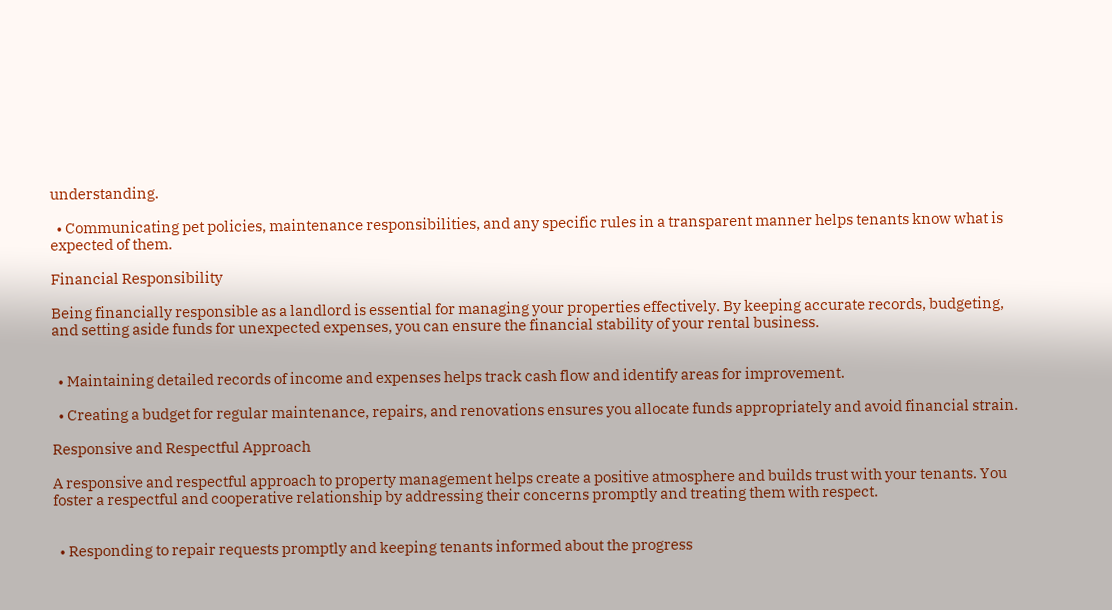understanding.

  • Communicating pet policies, maintenance responsibilities, and any specific rules in a transparent manner helps tenants know what is expected of them.

Financial Responsibility

Being financially responsible as a landlord is essential for managing your properties effectively. By keeping accurate records, budgeting, and setting aside funds for unexpected expenses, you can ensure the financial stability of your rental business.


  • Maintaining detailed records of income and expenses helps track cash flow and identify areas for improvement.

  • Creating a budget for regular maintenance, repairs, and renovations ensures you allocate funds appropriately and avoid financial strain.

Responsive and Respectful Approach

A responsive and respectful approach to property management helps create a positive atmosphere and builds trust with your tenants. You foster a respectful and cooperative relationship by addressing their concerns promptly and treating them with respect.


  • Responding to repair requests promptly and keeping tenants informed about the progress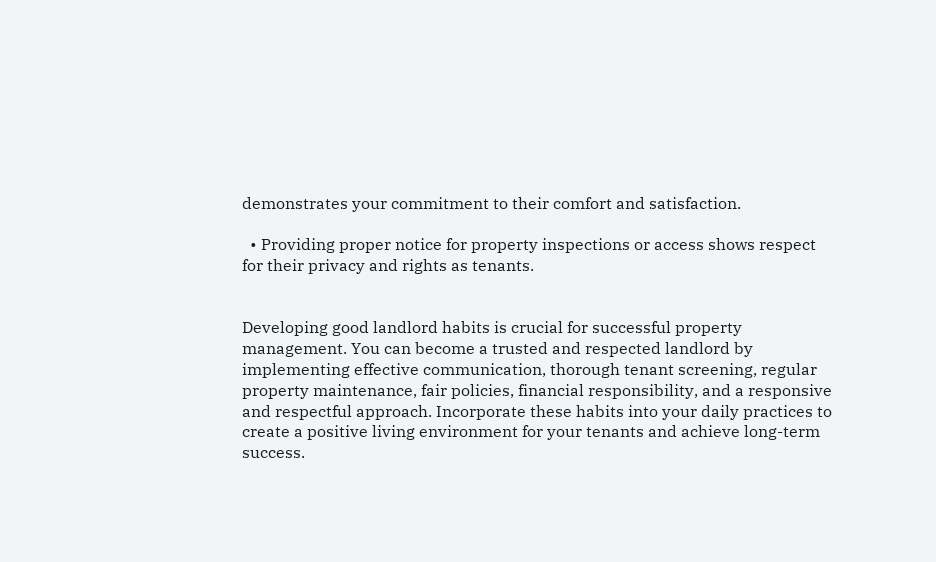demonstrates your commitment to their comfort and satisfaction.

  • Providing proper notice for property inspections or access shows respect for their privacy and rights as tenants.


Developing good landlord habits is crucial for successful property management. You can become a trusted and respected landlord by implementing effective communication, thorough tenant screening, regular property maintenance, fair policies, financial responsibility, and a responsive and respectful approach. Incorporate these habits into your daily practices to create a positive living environment for your tenants and achieve long-term success.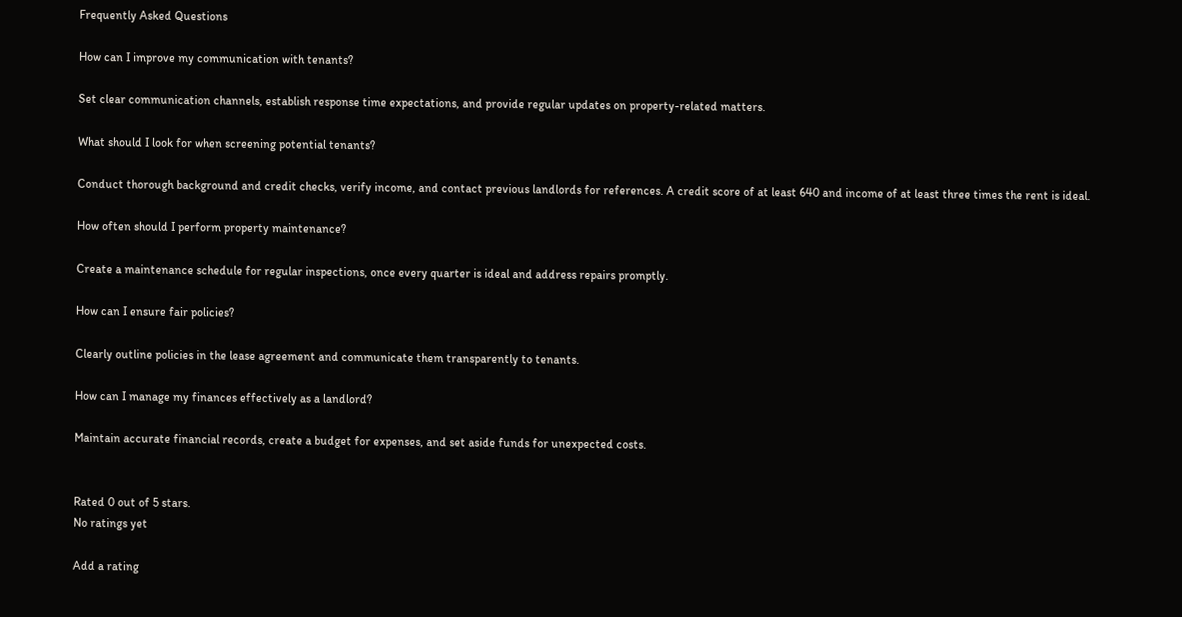Frequently Asked Questions

How can I improve my communication with tenants?

Set clear communication channels, establish response time expectations, and provide regular updates on property-related matters.

What should I look for when screening potential tenants?

Conduct thorough background and credit checks, verify income, and contact previous landlords for references. A credit score of at least 640 and income of at least three times the rent is ideal.

How often should I perform property maintenance?

Create a maintenance schedule for regular inspections, once every quarter is ideal and address repairs promptly.

How can I ensure fair policies?

Clearly outline policies in the lease agreement and communicate them transparently to tenants.

How can I manage my finances effectively as a landlord?

Maintain accurate financial records, create a budget for expenses, and set aside funds for unexpected costs.


Rated 0 out of 5 stars.
No ratings yet

Add a rating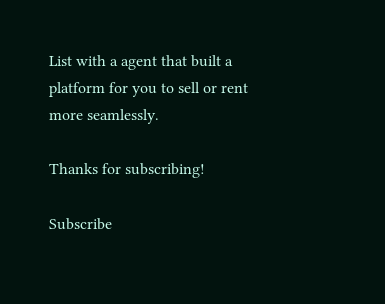List with a agent that built a platform for you to sell or rent more seamlessly.

Thanks for subscribing!

Subscribe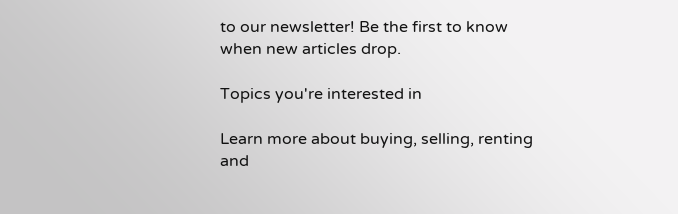to our newsletter! Be the first to know when new articles drop.

Topics you're interested in

Learn more about buying, selling, renting and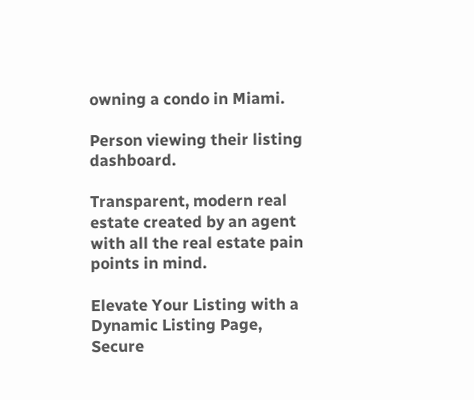owning a condo in Miami.

Person viewing their listing dashboard.

Transparent, modern real estate created by an agent with all the real estate pain points in mind.

Elevate Your Listing with a Dynamic Listing Page, Secure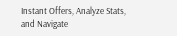Instant Offers, Analyze Stats, and Navigate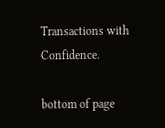Transactions with Confidence.

bottom of page